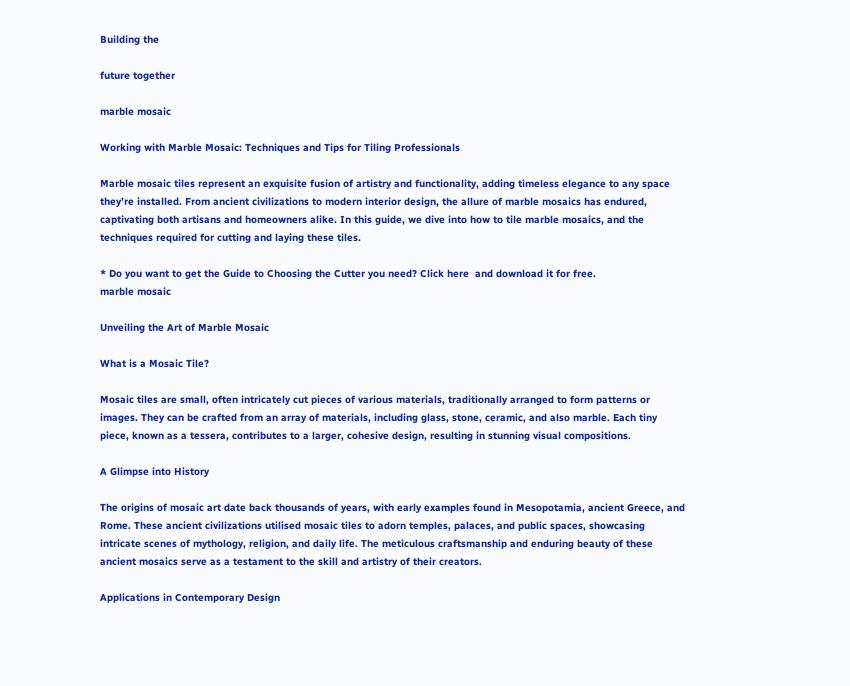Building the

future together

marble mosaic

Working with Marble Mosaic: Techniques and Tips for Tiling Professionals

Marble mosaic tiles represent an exquisite fusion of artistry and functionality, adding timeless elegance to any space they’re installed. From ancient civilizations to modern interior design, the allure of marble mosaics has endured, captivating both artisans and homeowners alike. In this guide, we dive into how to tile marble mosaics, and the techniques required for cutting and laying these tiles.

* Do you want to get the Guide to Choosing the Cutter you need? Click here  and download it for free.
marble mosaic

Unveiling the Art of Marble Mosaic

What is a Mosaic Tile?

Mosaic tiles are small, often intricately cut pieces of various materials, traditionally arranged to form patterns or images. They can be crafted from an array of materials, including glass, stone, ceramic, and also marble. Each tiny piece, known as a tessera, contributes to a larger, cohesive design, resulting in stunning visual compositions.

A Glimpse into History

The origins of mosaic art date back thousands of years, with early examples found in Mesopotamia, ancient Greece, and Rome. These ancient civilizations utilised mosaic tiles to adorn temples, palaces, and public spaces, showcasing intricate scenes of mythology, religion, and daily life. The meticulous craftsmanship and enduring beauty of these ancient mosaics serve as a testament to the skill and artistry of their creators.

Applications in Contemporary Design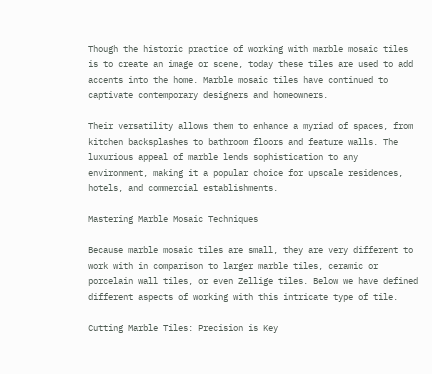Though the historic practice of working with marble mosaic tiles is to create an image or scene, today these tiles are used to add accents into the home. Marble mosaic tiles have continued to captivate contemporary designers and homeowners.

Their versatility allows them to enhance a myriad of spaces, from kitchen backsplashes to bathroom floors and feature walls. The luxurious appeal of marble lends sophistication to any environment, making it a popular choice for upscale residences, hotels, and commercial establishments.

Mastering Marble Mosaic Techniques

Because marble mosaic tiles are small, they are very different to work with in comparison to larger marble tiles, ceramic or porcelain wall tiles, or even Zellige tiles. Below we have defined different aspects of working with this intricate type of tile.

Cutting Marble Tiles: Precision is Key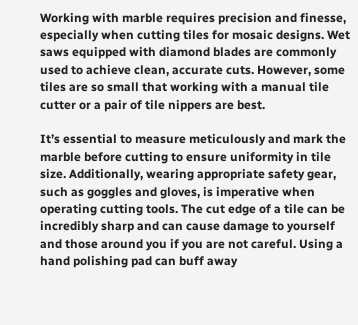Working with marble requires precision and finesse, especially when cutting tiles for mosaic designs. Wet saws equipped with diamond blades are commonly used to achieve clean, accurate cuts. However, some tiles are so small that working with a manual tile cutter or a pair of tile nippers are best.

It’s essential to measure meticulously and mark the marble before cutting to ensure uniformity in tile size. Additionally, wearing appropriate safety gear, such as goggles and gloves, is imperative when operating cutting tools. The cut edge of a tile can be incredibly sharp and can cause damage to yourself and those around you if you are not careful. Using a hand polishing pad can buff away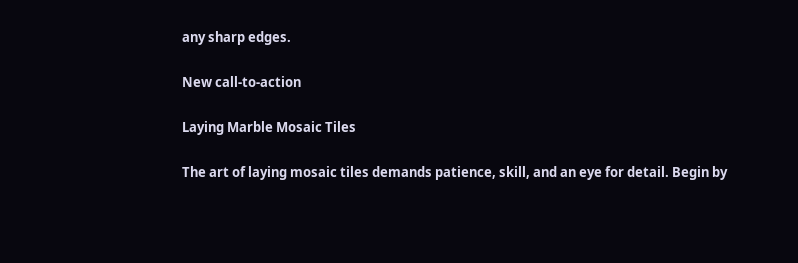any sharp edges.

New call-to-action

Laying Marble Mosaic Tiles

The art of laying mosaic tiles demands patience, skill, and an eye for detail. Begin by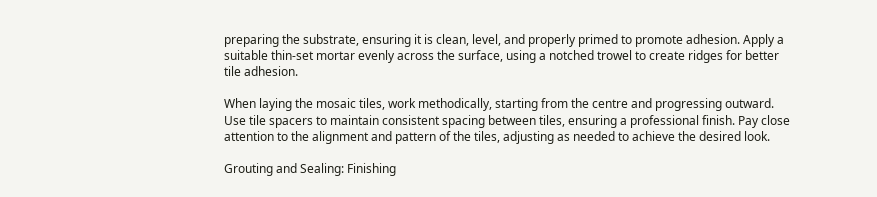preparing the substrate, ensuring it is clean, level, and properly primed to promote adhesion. Apply a suitable thin-set mortar evenly across the surface, using a notched trowel to create ridges for better tile adhesion.

When laying the mosaic tiles, work methodically, starting from the centre and progressing outward. Use tile spacers to maintain consistent spacing between tiles, ensuring a professional finish. Pay close attention to the alignment and pattern of the tiles, adjusting as needed to achieve the desired look.

Grouting and Sealing: Finishing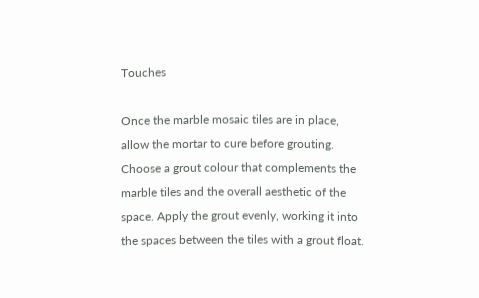Touches

Once the marble mosaic tiles are in place, allow the mortar to cure before grouting. Choose a grout colour that complements the marble tiles and the overall aesthetic of the space. Apply the grout evenly, working it into the spaces between the tiles with a grout float.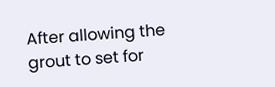After allowing the grout to set for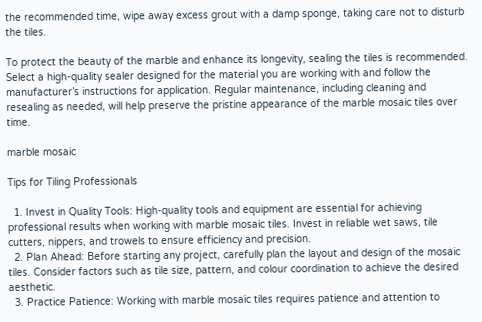the recommended time, wipe away excess grout with a damp sponge, taking care not to disturb the tiles.

To protect the beauty of the marble and enhance its longevity, sealing the tiles is recommended. Select a high-quality sealer designed for the material you are working with and follow the manufacturer’s instructions for application. Regular maintenance, including cleaning and resealing as needed, will help preserve the pristine appearance of the marble mosaic tiles over time.

marble mosaic

Tips for Tiling Professionals

  1. Invest in Quality Tools: High-quality tools and equipment are essential for achieving professional results when working with marble mosaic tiles. Invest in reliable wet saws, tile cutters, nippers, and trowels to ensure efficiency and precision.
  2. Plan Ahead: Before starting any project, carefully plan the layout and design of the mosaic tiles. Consider factors such as tile size, pattern, and colour coordination to achieve the desired aesthetic.
  3. Practice Patience: Working with marble mosaic tiles requires patience and attention to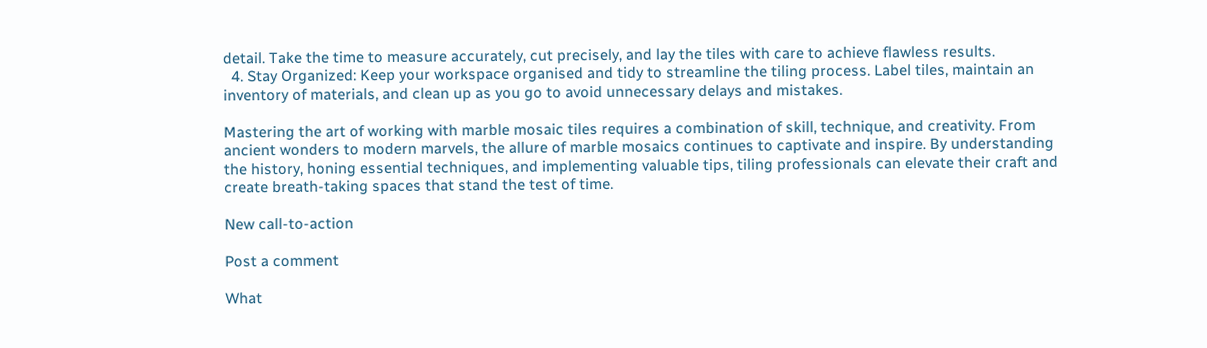detail. Take the time to measure accurately, cut precisely, and lay the tiles with care to achieve flawless results.
  4. Stay Organized: Keep your workspace organised and tidy to streamline the tiling process. Label tiles, maintain an inventory of materials, and clean up as you go to avoid unnecessary delays and mistakes.

Mastering the art of working with marble mosaic tiles requires a combination of skill, technique, and creativity. From ancient wonders to modern marvels, the allure of marble mosaics continues to captivate and inspire. By understanding the history, honing essential techniques, and implementing valuable tips, tiling professionals can elevate their craft and create breath-taking spaces that stand the test of time.

New call-to-action

Post a comment

What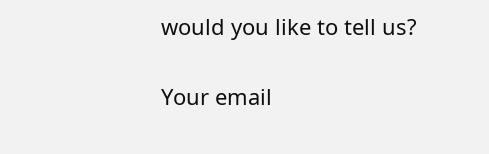would you like to tell us?

Your email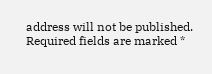address will not be published. Required fields are marked *